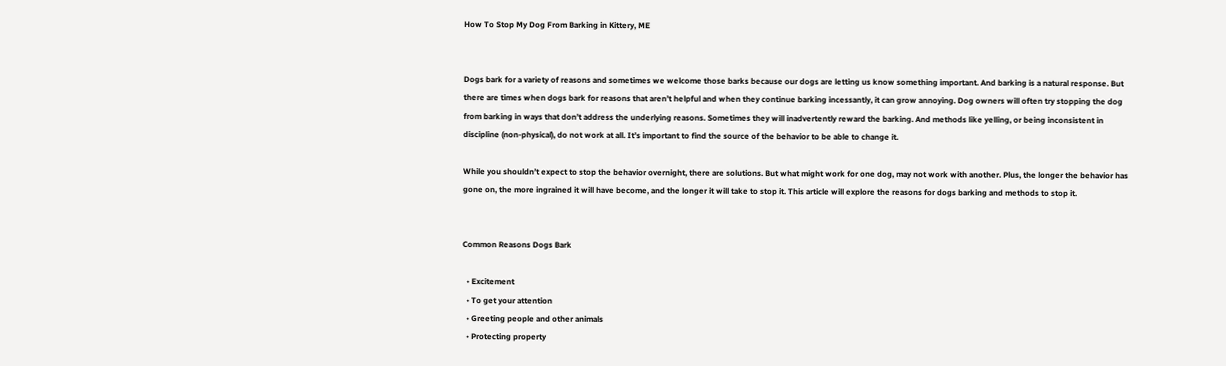How To Stop My Dog From Barking in Kittery, ME


Dogs bark for a variety of reasons and sometimes we welcome those barks because our dogs are letting us know something important. And barking is a natural response. But there are times when dogs bark for reasons that aren’t helpful and when they continue barking incessantly, it can grow annoying. Dog owners will often try stopping the dog from barking in ways that don’t address the underlying reasons. Sometimes they will inadvertently reward the barking. And methods like yelling, or being inconsistent in discipline (non-physical), do not work at all. It’s important to find the source of the behavior to be able to change it.

While you shouldn’t expect to stop the behavior overnight, there are solutions. But what might work for one dog, may not work with another. Plus, the longer the behavior has gone on, the more ingrained it will have become, and the longer it will take to stop it. This article will explore the reasons for dogs barking and methods to stop it.


Common Reasons Dogs Bark

  • Excitement
  • To get your attention
  • Greeting people and other animals
  • Protecting property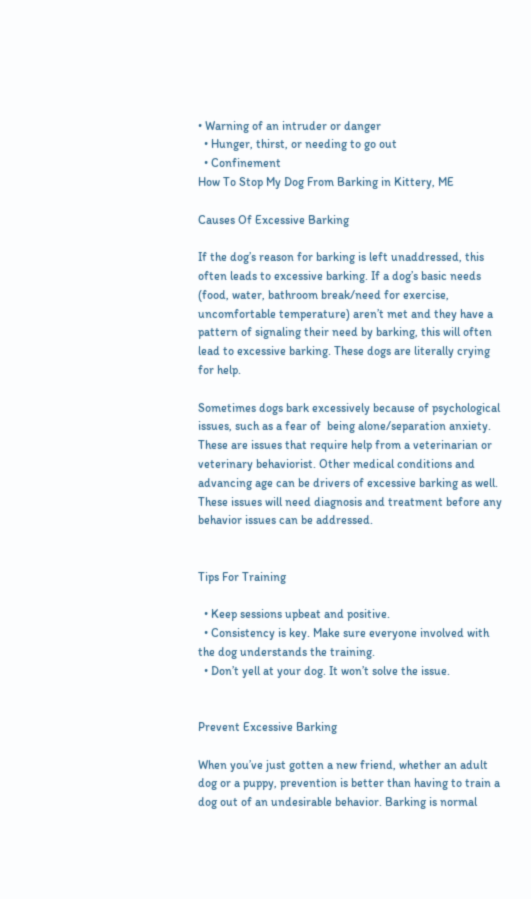• Warning of an intruder or danger
  • Hunger, thirst, or needing to go out
  • Confinement
How To Stop My Dog From Barking in Kittery, ME

Causes Of Excessive Barking

If the dog’s reason for barking is left unaddressed, this often leads to excessive barking. If a dog’s basic needs (food, water, bathroom break/need for exercise, uncomfortable temperature) aren’t met and they have a pattern of signaling their need by barking, this will often lead to excessive barking. These dogs are literally crying for help.

Sometimes dogs bark excessively because of psychological issues, such as a fear of  being alone/separation anxiety.  These are issues that require help from a veterinarian or veterinary behaviorist. Other medical conditions and advancing age can be drivers of excessive barking as well. These issues will need diagnosis and treatment before any behavior issues can be addressed.


Tips For Training

  • Keep sessions upbeat and positive.
  • Consistency is key. Make sure everyone involved with the dog understands the training.
  • Don’t yell at your dog. It won’t solve the issue.


Prevent Excessive Barking

When you’ve just gotten a new friend, whether an adult dog or a puppy, prevention is better than having to train a dog out of an undesirable behavior. Barking is normal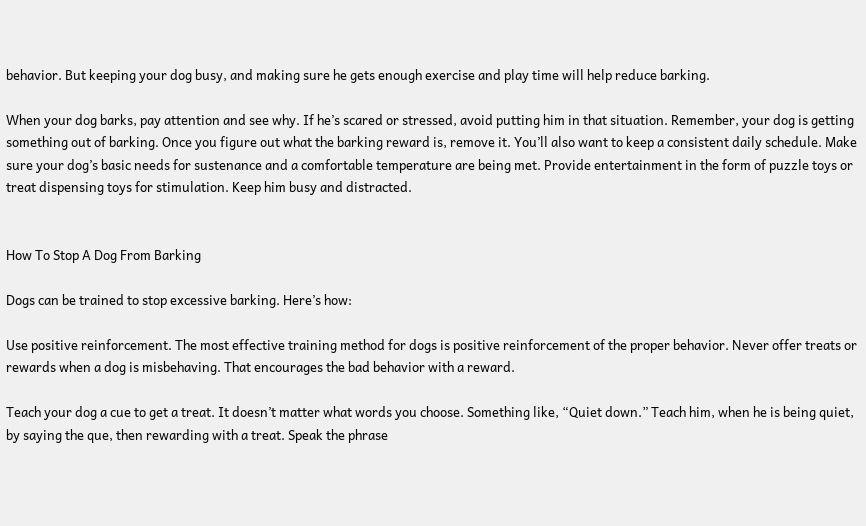behavior. But keeping your dog busy, and making sure he gets enough exercise and play time will help reduce barking.

When your dog barks, pay attention and see why. If he’s scared or stressed, avoid putting him in that situation. Remember, your dog is getting something out of barking. Once you figure out what the barking reward is, remove it. You’ll also want to keep a consistent daily schedule. Make sure your dog’s basic needs for sustenance and a comfortable temperature are being met. Provide entertainment in the form of puzzle toys or treat dispensing toys for stimulation. Keep him busy and distracted.


How To Stop A Dog From Barking

Dogs can be trained to stop excessive barking. Here’s how:

Use positive reinforcement. The most effective training method for dogs is positive reinforcement of the proper behavior. Never offer treats or rewards when a dog is misbehaving. That encourages the bad behavior with a reward.

Teach your dog a cue to get a treat. It doesn’t matter what words you choose. Something like, “Quiet down.” Teach him, when he is being quiet, by saying the que, then rewarding with a treat. Speak the phrase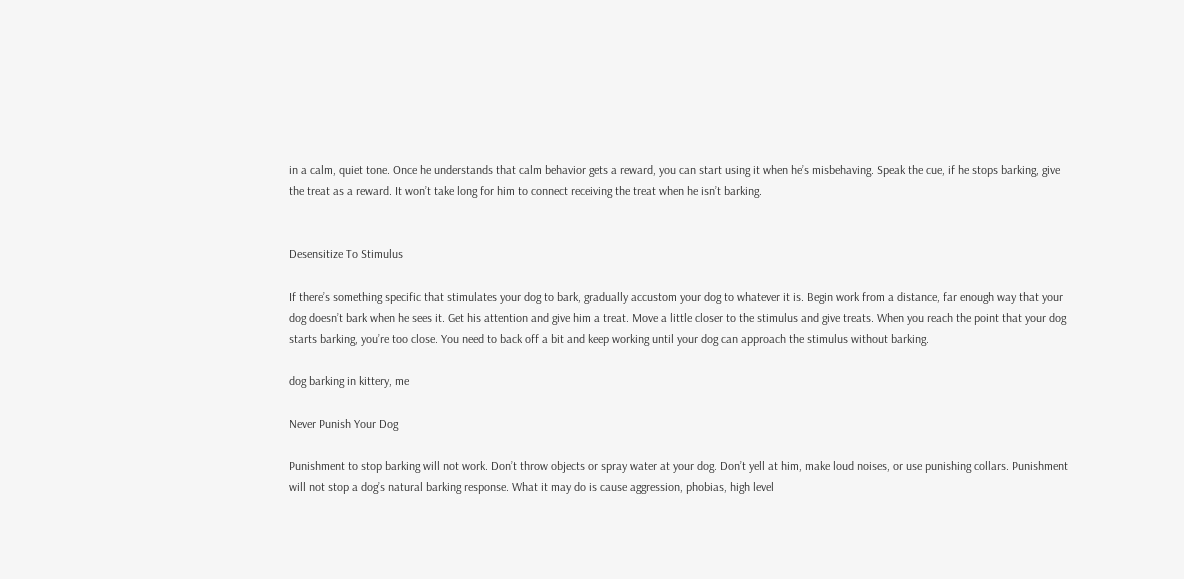in a calm, quiet tone. Once he understands that calm behavior gets a reward, you can start using it when he’s misbehaving. Speak the cue, if he stops barking, give the treat as a reward. It won’t take long for him to connect receiving the treat when he isn’t barking.


Desensitize To Stimulus

If there’s something specific that stimulates your dog to bark, gradually accustom your dog to whatever it is. Begin work from a distance, far enough way that your dog doesn’t bark when he sees it. Get his attention and give him a treat. Move a little closer to the stimulus and give treats. When you reach the point that your dog starts barking, you’re too close. You need to back off a bit and keep working until your dog can approach the stimulus without barking.

dog barking in kittery, me

Never Punish Your Dog

Punishment to stop barking will not work. Don’t throw objects or spray water at your dog. Don’t yell at him, make loud noises, or use punishing collars. Punishment will not stop a dog’s natural barking response. What it may do is cause aggression, phobias, high level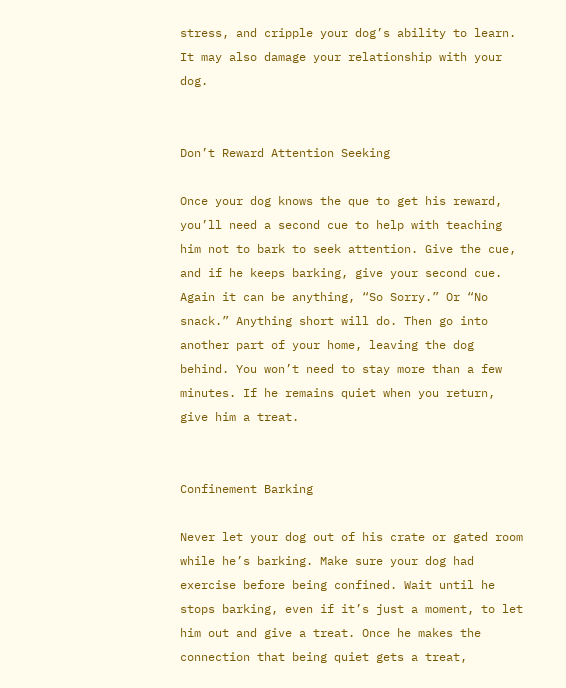stress, and cripple your dog’s ability to learn. It may also damage your relationship with your dog.


Don’t Reward Attention Seeking

Once your dog knows the que to get his reward, you’ll need a second cue to help with teaching him not to bark to seek attention. Give the cue, and if he keeps barking, give your second cue. Again it can be anything, “So Sorry.” Or “No snack.” Anything short will do. Then go into another part of your home, leaving the dog behind. You won’t need to stay more than a few minutes. If he remains quiet when you return, give him a treat.


Confinement Barking

Never let your dog out of his crate or gated room while he’s barking. Make sure your dog had exercise before being confined. Wait until he stops barking, even if it’s just a moment, to let him out and give a treat. Once he makes the connection that being quiet gets a treat,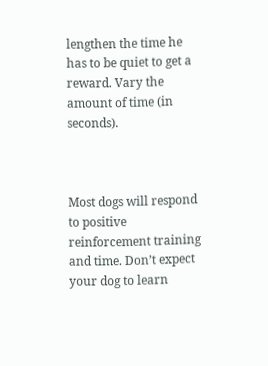lengthen the time he has to be quiet to get a reward. Vary the amount of time (in seconds).



Most dogs will respond to positive reinforcement training and time. Don’t expect your dog to learn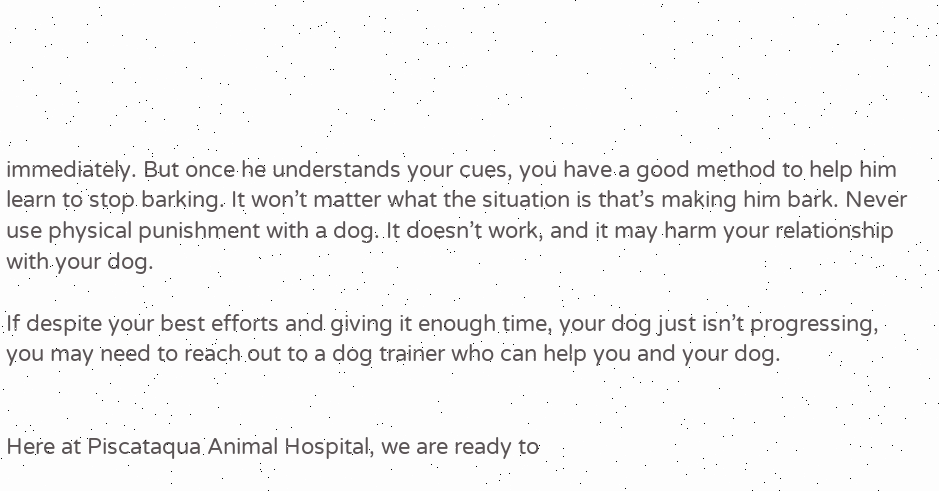immediately. But once he understands your cues, you have a good method to help him learn to stop barking. It won’t matter what the situation is that’s making him bark. Never use physical punishment with a dog. It doesn’t work, and it may harm your relationship with your dog.

If despite your best efforts and giving it enough time, your dog just isn’t progressing, you may need to reach out to a dog trainer who can help you and your dog.


Here at Piscataqua Animal Hospital, we are ready to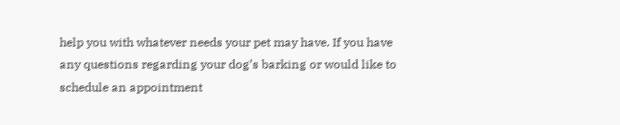help you with whatever needs your pet may have. If you have any questions regarding your dog’s barking or would like to schedule an appointment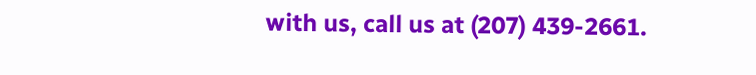with us, call us at (207) 439-2661.